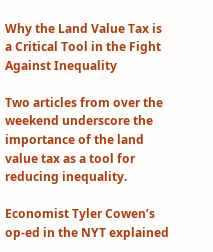Why the Land Value Tax is a Critical Tool in the Fight Against Inequality

Two articles from over the weekend underscore the importance of the land value tax as a tool for reducing inequality.

Economist Tyler Cowen’s op-ed in the NYT explained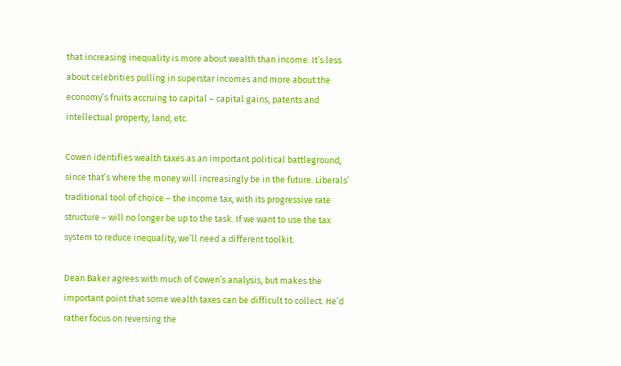that increasing inequality is more about wealth than income. It’s less about celebrities pulling in superstar incomes and more about the economy’s fruits accruing to capital – capital gains, patents and intellectual property, land, etc.

Cowen identifies wealth taxes as an important political battleground, since that’s where the money will increasingly be in the future. Liberals’ traditional tool of choice – the income tax, with its progressive rate structure – will no longer be up to the task. If we want to use the tax system to reduce inequality, we’ll need a different toolkit.

Dean Baker agrees with much of Cowen’s analysis, but makes the important point that some wealth taxes can be difficult to collect. He’d rather focus on reversing the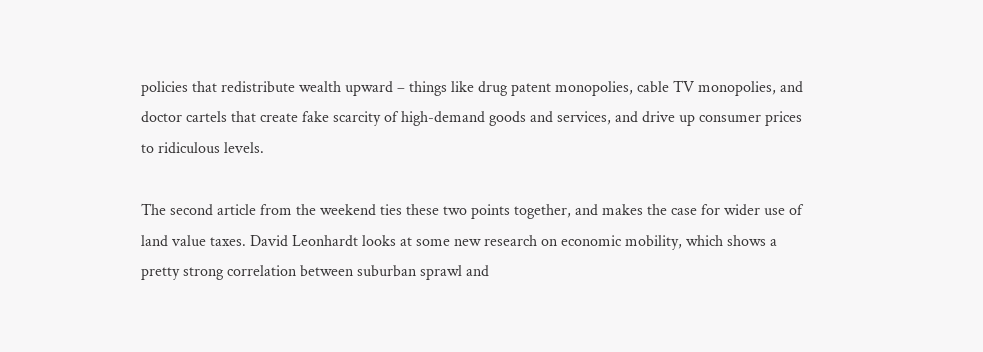policies that redistribute wealth upward – things like drug patent monopolies, cable TV monopolies, and doctor cartels that create fake scarcity of high-demand goods and services, and drive up consumer prices to ridiculous levels.

The second article from the weekend ties these two points together, and makes the case for wider use of land value taxes. David Leonhardt looks at some new research on economic mobility, which shows a pretty strong correlation between suburban sprawl and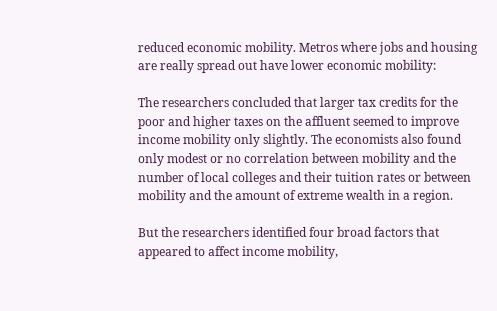reduced economic mobility. Metros where jobs and housing are really spread out have lower economic mobility:

The researchers concluded that larger tax credits for the poor and higher taxes on the affluent seemed to improve income mobility only slightly. The economists also found only modest or no correlation between mobility and the number of local colleges and their tuition rates or between mobility and the amount of extreme wealth in a region.

But the researchers identified four broad factors that appeared to affect income mobility,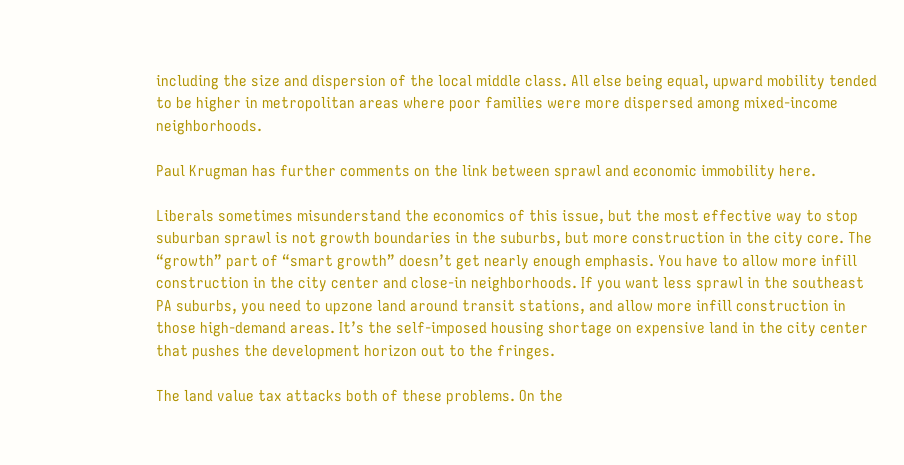including the size and dispersion of the local middle class. All else being equal, upward mobility tended to be higher in metropolitan areas where poor families were more dispersed among mixed-income neighborhoods.

Paul Krugman has further comments on the link between sprawl and economic immobility here.

Liberals sometimes misunderstand the economics of this issue, but the most effective way to stop suburban sprawl is not growth boundaries in the suburbs, but more construction in the city core. The “growth” part of “smart growth” doesn’t get nearly enough emphasis. You have to allow more infill construction in the city center and close-in neighborhoods. If you want less sprawl in the southeast PA suburbs, you need to upzone land around transit stations, and allow more infill construction in those high-demand areas. It’s the self-imposed housing shortage on expensive land in the city center that pushes the development horizon out to the fringes.

The land value tax attacks both of these problems. On the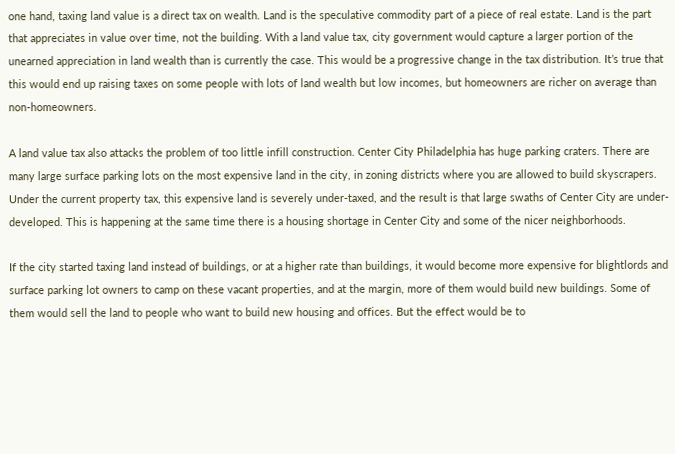one hand, taxing land value is a direct tax on wealth. Land is the speculative commodity part of a piece of real estate. Land is the part that appreciates in value over time, not the building. With a land value tax, city government would capture a larger portion of the unearned appreciation in land wealth than is currently the case. This would be a progressive change in the tax distribution. It’s true that this would end up raising taxes on some people with lots of land wealth but low incomes, but homeowners are richer on average than non-homeowners.

A land value tax also attacks the problem of too little infill construction. Center City Philadelphia has huge parking craters. There are many large surface parking lots on the most expensive land in the city, in zoning districts where you are allowed to build skyscrapers. Under the current property tax, this expensive land is severely under-taxed, and the result is that large swaths of Center City are under-developed. This is happening at the same time there is a housing shortage in Center City and some of the nicer neighborhoods.

If the city started taxing land instead of buildings, or at a higher rate than buildings, it would become more expensive for blightlords and surface parking lot owners to camp on these vacant properties, and at the margin, more of them would build new buildings. Some of them would sell the land to people who want to build new housing and offices. But the effect would be to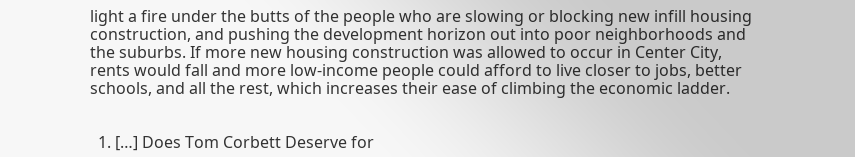light a fire under the butts of the people who are slowing or blocking new infill housing construction, and pushing the development horizon out into poor neighborhoods and the suburbs. If more new housing construction was allowed to occur in Center City, rents would fall and more low-income people could afford to live closer to jobs, better schools, and all the rest, which increases their ease of climbing the economic ladder.


  1. […] Does Tom Corbett Deserve for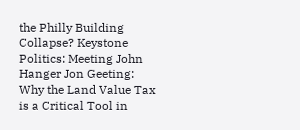the Philly Building Collapse? Keystone Politics: Meeting John Hanger Jon Geeting: Why the Land Value Tax is a Critical Tool in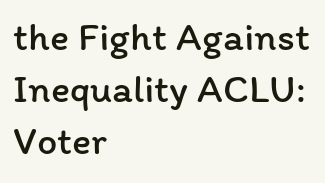the Fight Against Inequality ACLU: Voter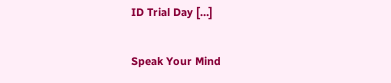ID Trial Day […]

Speak Your Mind